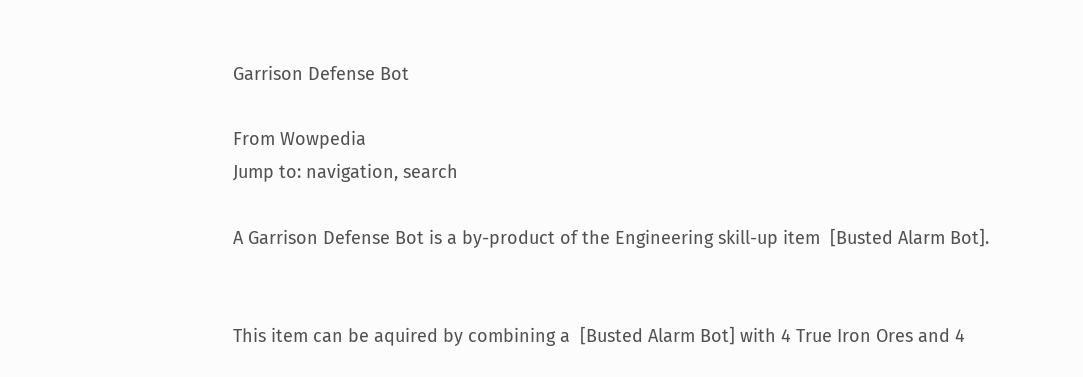Garrison Defense Bot

From Wowpedia
Jump to: navigation, search

A Garrison Defense Bot is a by-product of the Engineering skill-up item  [Busted Alarm Bot].


This item can be aquired by combining a  [Busted Alarm Bot] with 4 True Iron Ores and 4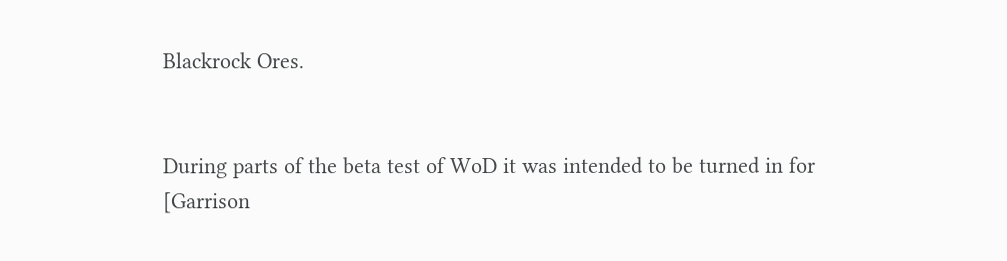Blackrock Ores.


During parts of the beta test of WoD it was intended to be turned in for [Garrison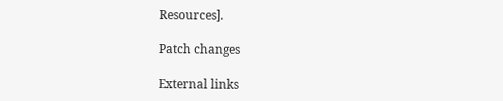Resources].

Patch changes

External links